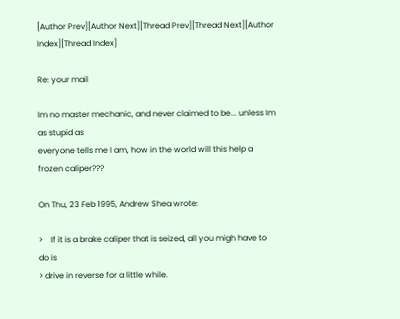[Author Prev][Author Next][Thread Prev][Thread Next][Author Index][Thread Index]

Re: your mail

Im no master mechanic, and never claimed to be... unless Im as stupid as
everyone tells me I am, how in the world will this help a frozen caliper???

On Thu, 23 Feb 1995, Andrew Shea wrote:

>    If it is a brake caliper that is seized, all you migh have to do is
> drive in reverse for a little while.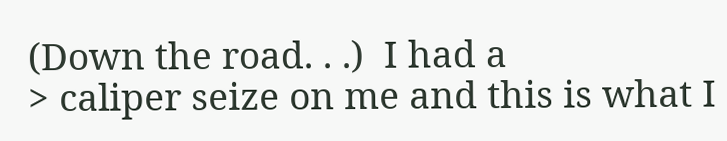(Down the road. . .)  I had a
> caliper seize on me and this is what I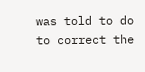was told to do to correct the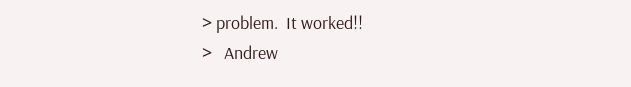> problem.  It worked!!
>   Andrew